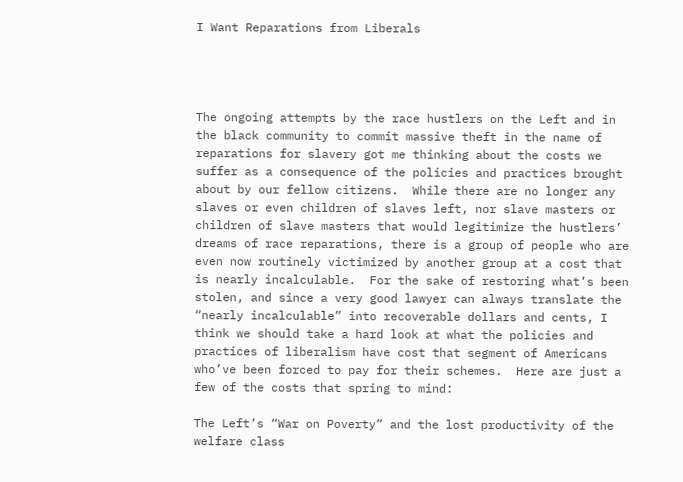I Want Reparations from Liberals




The ongoing attempts by the race hustlers on the Left and in the black community to commit massive theft in the name of reparations for slavery got me thinking about the costs we suffer as a consequence of the policies and practices brought about by our fellow citizens.  While there are no longer any slaves or even children of slaves left, nor slave masters or children of slave masters that would legitimize the hustlers’ dreams of race reparations, there is a group of people who are even now routinely victimized by another group at a cost that is nearly incalculable.  For the sake of restoring what’s been stolen, and since a very good lawyer can always translate the “nearly incalculable” into recoverable dollars and cents, I think we should take a hard look at what the policies and practices of liberalism have cost that segment of Americans who’ve been forced to pay for their schemes.  Here are just a few of the costs that spring to mind:

The Left’s “War on Poverty” and the lost productivity of the welfare class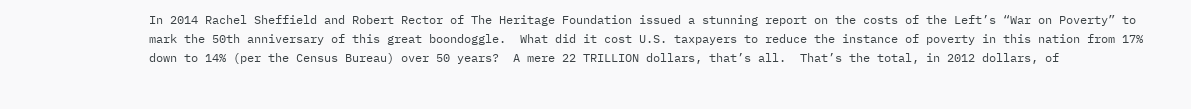In 2014 Rachel Sheffield and Robert Rector of The Heritage Foundation issued a stunning report on the costs of the Left’s “War on Poverty” to mark the 50th anniversary of this great boondoggle.  What did it cost U.S. taxpayers to reduce the instance of poverty in this nation from 17% down to 14% (per the Census Bureau) over 50 years?  A mere 22 TRILLION dollars, that’s all.  That’s the total, in 2012 dollars, of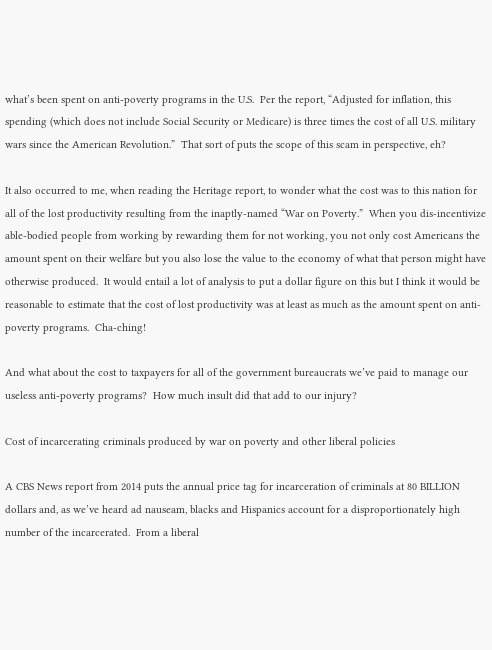what’s been spent on anti-poverty programs in the U.S.  Per the report, “Adjusted for inflation, this spending (which does not include Social Security or Medicare) is three times the cost of all U.S. military wars since the American Revolution.”  That sort of puts the scope of this scam in perspective, eh?

It also occurred to me, when reading the Heritage report, to wonder what the cost was to this nation for all of the lost productivity resulting from the inaptly-named “War on Poverty.”  When you dis-incentivize able-bodied people from working by rewarding them for not working, you not only cost Americans the amount spent on their welfare but you also lose the value to the economy of what that person might have otherwise produced.  It would entail a lot of analysis to put a dollar figure on this but I think it would be reasonable to estimate that the cost of lost productivity was at least as much as the amount spent on anti-poverty programs.  Cha-ching!

And what about the cost to taxpayers for all of the government bureaucrats we’ve paid to manage our useless anti-poverty programs?  How much insult did that add to our injury?

Cost of incarcerating criminals produced by war on poverty and other liberal policies

A CBS News report from 2014 puts the annual price tag for incarceration of criminals at 80 BILLION dollars and, as we’ve heard ad nauseam, blacks and Hispanics account for a disproportionately high number of the incarcerated.  From a liberal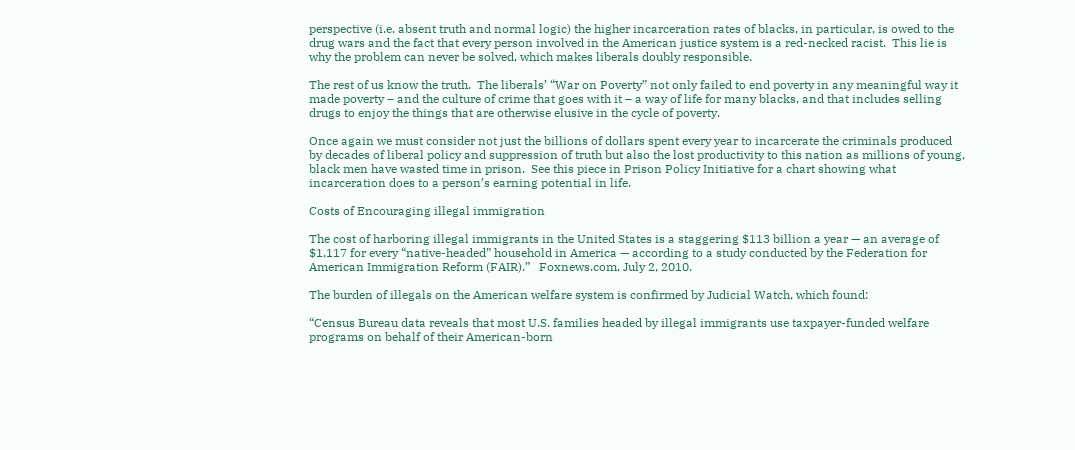perspective (i.e. absent truth and normal logic) the higher incarceration rates of blacks, in particular, is owed to the drug wars and the fact that every person involved in the American justice system is a red-necked racist.  This lie is why the problem can never be solved, which makes liberals doubly responsible.

The rest of us know the truth.  The liberals’ “War on Poverty” not only failed to end poverty in any meaningful way it made poverty – and the culture of crime that goes with it – a way of life for many blacks, and that includes selling drugs to enjoy the things that are otherwise elusive in the cycle of poverty.

Once again we must consider not just the billions of dollars spent every year to incarcerate the criminals produced by decades of liberal policy and suppression of truth but also the lost productivity to this nation as millions of young, black men have wasted time in prison.  See this piece in Prison Policy Initiative for a chart showing what incarceration does to a person’s earning potential in life.

Costs of Encouraging illegal immigration

The cost of harboring illegal immigrants in the United States is a staggering $113 billion a year — an average of $1,117 for every “native-headed” household in America — according to a study conducted by the Federation for American Immigration Reform (FAIR).”   Foxnews.com, July 2, 2010.

The burden of illegals on the American welfare system is confirmed by Judicial Watch, which found:

“Census Bureau data reveals that most U.S. families headed by illegal immigrants use taxpayer-funded welfare programs on behalf of their American-born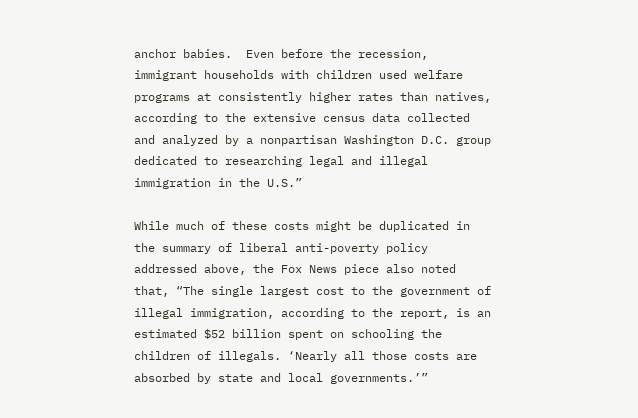anchor babies.  Even before the recession, immigrant households with children used welfare programs at consistently higher rates than natives, according to the extensive census data collected and analyzed by a nonpartisan Washington D.C. group dedicated to researching legal and illegal immigration in the U.S.”

While much of these costs might be duplicated in the summary of liberal anti-poverty policy addressed above, the Fox News piece also noted that, “The single largest cost to the government of illegal immigration, according to the report, is an estimated $52 billion spent on schooling the children of illegals. ‘Nearly all those costs are absorbed by state and local governments.’”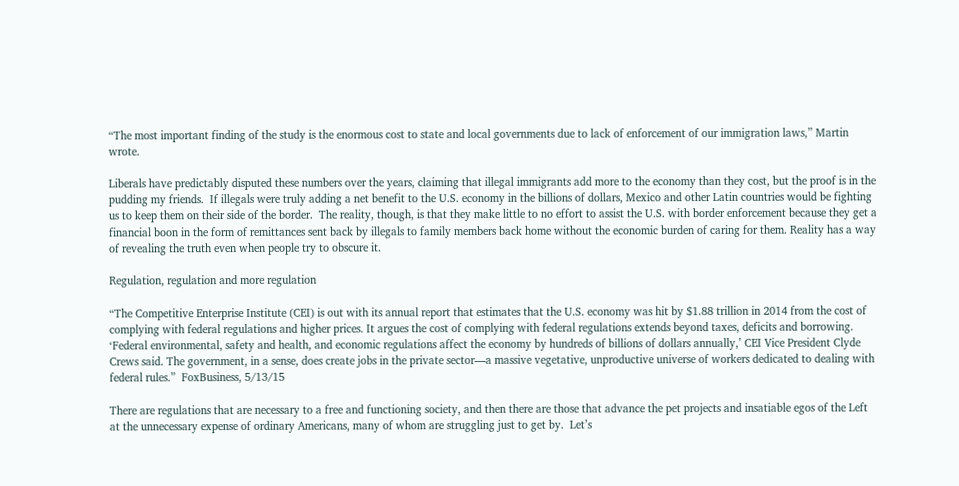“The most important finding of the study is the enormous cost to state and local governments due to lack of enforcement of our immigration laws,” Martin wrote.

Liberals have predictably disputed these numbers over the years, claiming that illegal immigrants add more to the economy than they cost, but the proof is in the pudding my friends.  If illegals were truly adding a net benefit to the U.S. economy in the billions of dollars, Mexico and other Latin countries would be fighting us to keep them on their side of the border.  The reality, though, is that they make little to no effort to assist the U.S. with border enforcement because they get a financial boon in the form of remittances sent back by illegals to family members back home without the economic burden of caring for them. Reality has a way of revealing the truth even when people try to obscure it.

Regulation, regulation and more regulation

“The Competitive Enterprise Institute (CEI) is out with its annual report that estimates that the U.S. economy was hit by $1.88 trillion in 2014 from the cost of complying with federal regulations and higher prices. It argues the cost of complying with federal regulations extends beyond taxes, deficits and borrowing.  ‘Federal environmental, safety and health, and economic regulations affect the economy by hundreds of billions of dollars annually,’ CEI Vice President Clyde Crews said. The government, in a sense, does create jobs in the private sector—a massive vegetative, unproductive universe of workers dedicated to dealing with federal rules.”  FoxBusiness, 5/13/15

There are regulations that are necessary to a free and functioning society, and then there are those that advance the pet projects and insatiable egos of the Left at the unnecessary expense of ordinary Americans, many of whom are struggling just to get by.  Let’s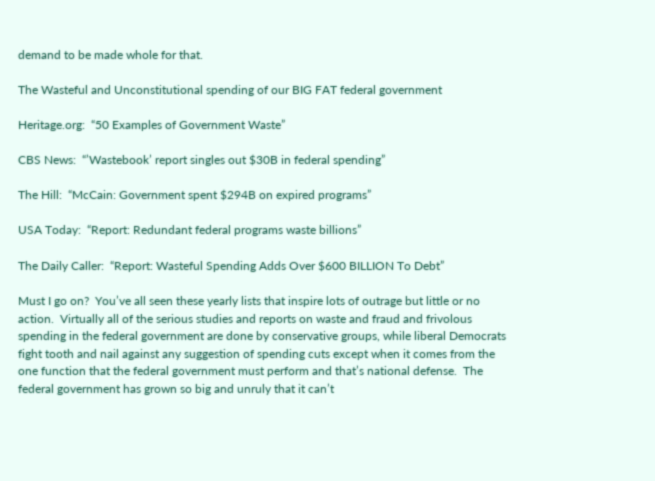demand to be made whole for that.

The Wasteful and Unconstitutional spending of our BIG FAT federal government

Heritage.org:  “50 Examples of Government Waste”

CBS News:  “’Wastebook’ report singles out $30B in federal spending”

The Hill:  “McCain: Government spent $294B on expired programs”

USA Today:  “Report: Redundant federal programs waste billions”

The Daily Caller:  “Report: Wasteful Spending Adds Over $600 BILLION To Debt”

Must I go on?  You’ve all seen these yearly lists that inspire lots of outrage but little or no action.  Virtually all of the serious studies and reports on waste and fraud and frivolous spending in the federal government are done by conservative groups, while liberal Democrats fight tooth and nail against any suggestion of spending cuts except when it comes from the one function that the federal government must perform and that’s national defense.  The federal government has grown so big and unruly that it can’t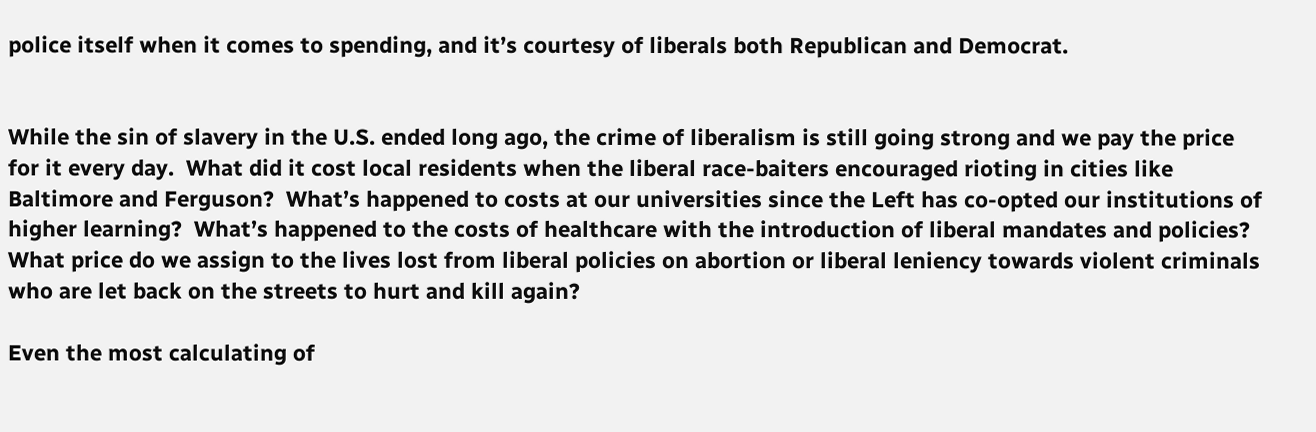police itself when it comes to spending, and it’s courtesy of liberals both Republican and Democrat.


While the sin of slavery in the U.S. ended long ago, the crime of liberalism is still going strong and we pay the price for it every day.  What did it cost local residents when the liberal race-baiters encouraged rioting in cities like Baltimore and Ferguson?  What’s happened to costs at our universities since the Left has co-opted our institutions of higher learning?  What’s happened to the costs of healthcare with the introduction of liberal mandates and policies?  What price do we assign to the lives lost from liberal policies on abortion or liberal leniency towards violent criminals who are let back on the streets to hurt and kill again?

Even the most calculating of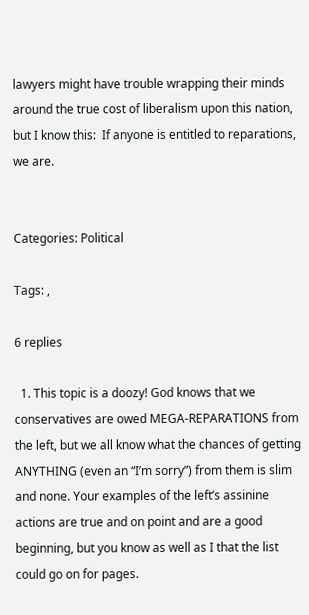lawyers might have trouble wrapping their minds around the true cost of liberalism upon this nation, but I know this:  If anyone is entitled to reparations, we are.


Categories: Political

Tags: ,

6 replies

  1. This topic is a doozy! God knows that we conservatives are owed MEGA-REPARATIONS from the left, but we all know what the chances of getting ANYTHING (even an “I’m sorry”) from them is slim and none. Your examples of the left’s assinine actions are true and on point and are a good beginning, but you know as well as I that the list could go on for pages.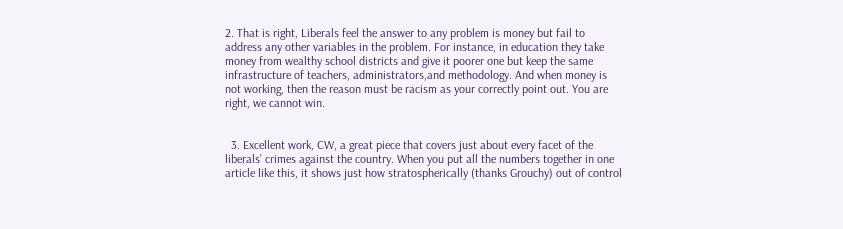2. That is right, Liberals feel the answer to any problem is money but fail to address any other variables in the problem. For instance, in education they take money from wealthy school districts and give it poorer one but keep the same infrastructure of teachers, administrators,and methodology. And when money is not working, then the reason must be racism as your correctly point out. You are right, we cannot win.


  3. Excellent work, CW, a great piece that covers just about every facet of the liberals’ crimes against the country. When you put all the numbers together in one article like this, it shows just how stratospherically (thanks Grouchy) out of control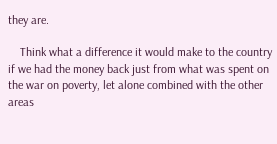they are.

    Think what a difference it would make to the country if we had the money back just from what was spent on the war on poverty, let alone combined with the other areas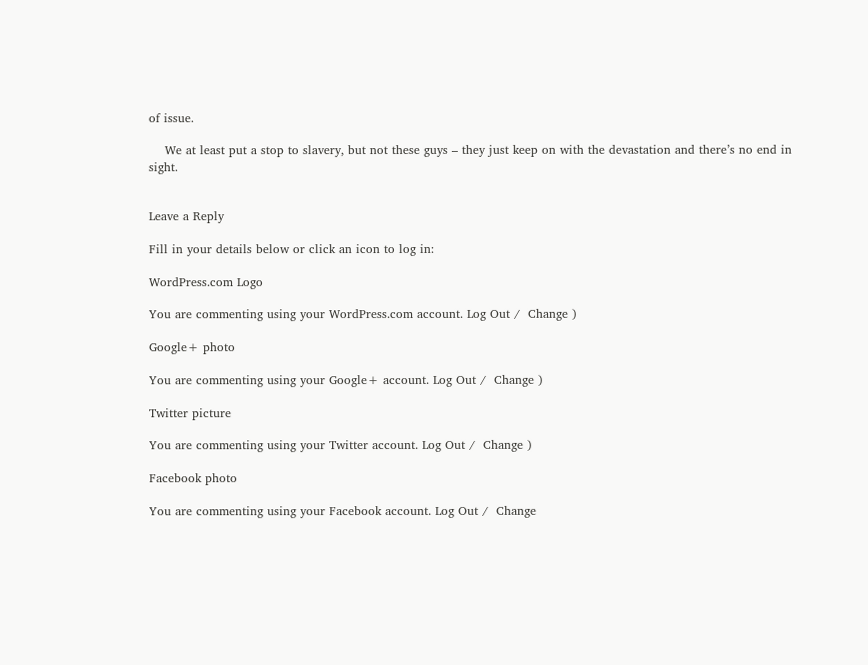of issue.

    We at least put a stop to slavery, but not these guys – they just keep on with the devastation and there’s no end in sight.


Leave a Reply

Fill in your details below or click an icon to log in:

WordPress.com Logo

You are commenting using your WordPress.com account. Log Out /  Change )

Google+ photo

You are commenting using your Google+ account. Log Out /  Change )

Twitter picture

You are commenting using your Twitter account. Log Out /  Change )

Facebook photo

You are commenting using your Facebook account. Log Out /  Change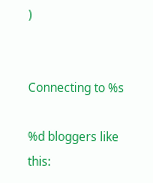)


Connecting to %s

%d bloggers like this: